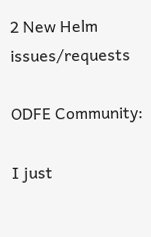2 New Helm issues/requests

ODFE Community:

I just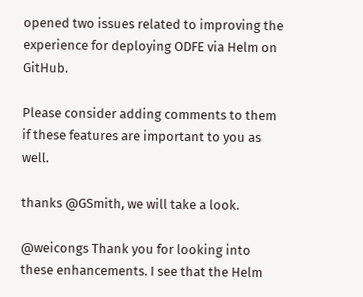opened two issues related to improving the experience for deploying ODFE via Helm on GitHub.

Please consider adding comments to them if these features are important to you as well.

thanks @GSmith, we will take a look.

@weicongs Thank you for looking into these enhancements. I see that the Helm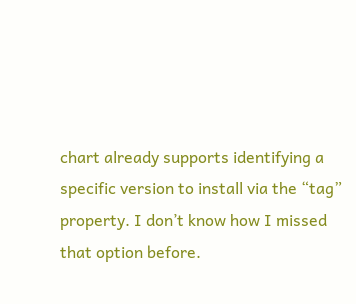chart already supports identifying a specific version to install via the “tag” property. I don’t know how I missed that option before.